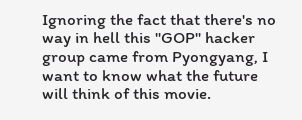Ignoring the fact that there's no way in hell this "GOP" hacker group came from Pyongyang, I want to know what the future will think of this movie.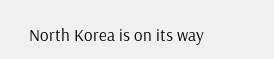North Korea is on its way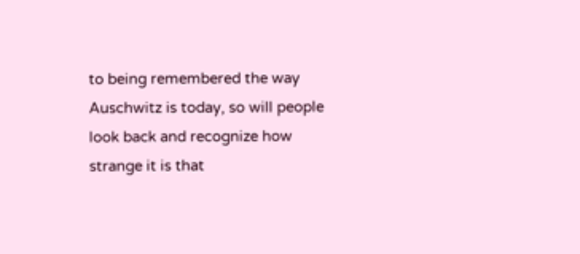to being remembered the way Auschwitz is today, so will people look back and recognize how strange it is that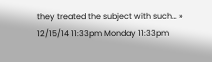they treated the subject with such… » 12/15/14 11:33pm Monday 11:33pm